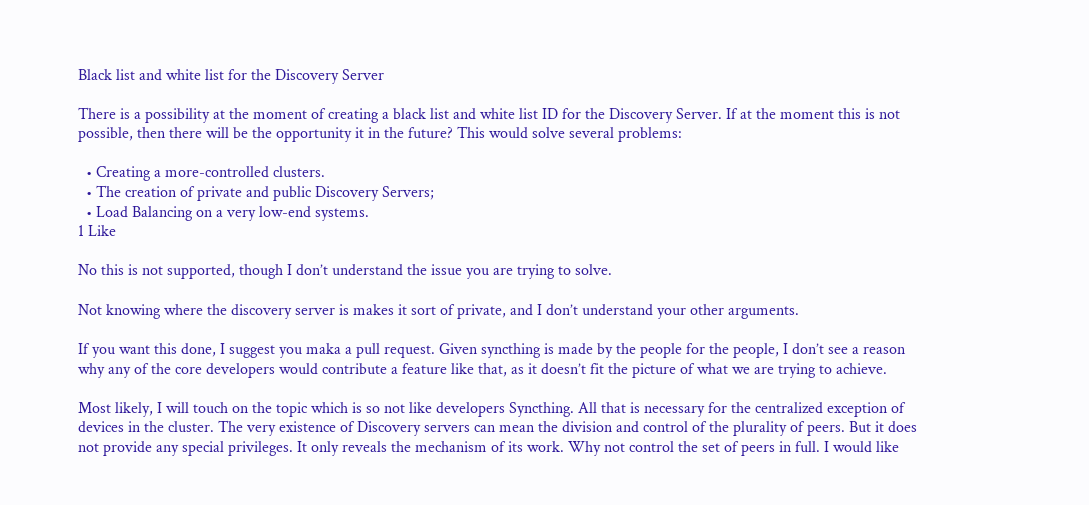Black list and white list for the Discovery Server

There is a possibility at the moment of creating a black list and white list ID for the Discovery Server. If at the moment this is not possible, then there will be the opportunity it in the future? This would solve several problems:

  • Creating a more-controlled clusters.
  • The creation of private and public Discovery Servers;
  • Load Balancing on a very low-end systems.
1 Like

No this is not supported, though I don’t understand the issue you are trying to solve.

Not knowing where the discovery server is makes it sort of private, and I don’t understand your other arguments.

If you want this done, I suggest you maka a pull request. Given syncthing is made by the people for the people, I don’t see a reason why any of the core developers would contribute a feature like that, as it doesn’t fit the picture of what we are trying to achieve.

Most likely, I will touch on the topic which is so not like developers Syncthing. All that is necessary for the centralized exception of devices in the cluster. The very existence of Discovery servers can mean the division and control of the plurality of peers. But it does not provide any special privileges. It only reveals the mechanism of its work. Why not control the set of peers in full. I would like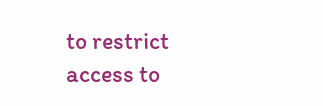to restrict access to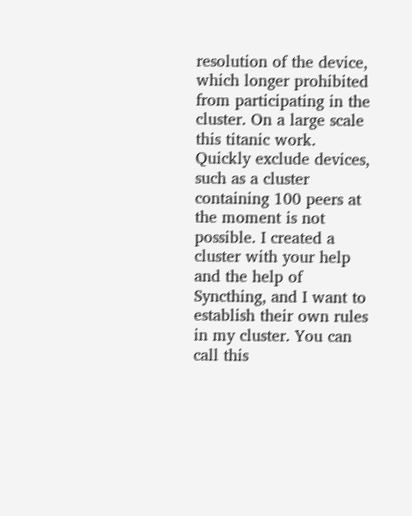resolution of the device, which longer prohibited from participating in the cluster. On a large scale this titanic work. Quickly exclude devices, such as a cluster containing 100 peers at the moment is not possible. I created a cluster with your help and the help of Syncthing, and I want to establish their own rules in my cluster. You can call this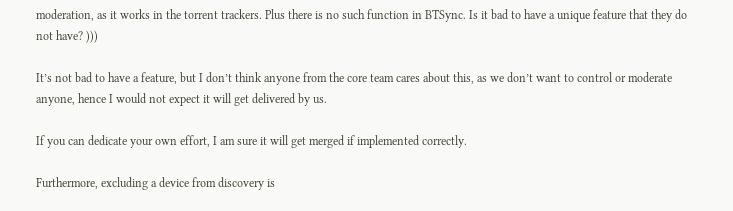moderation, as it works in the torrent trackers. Plus there is no such function in BTSync. Is it bad to have a unique feature that they do not have? )))

It’s not bad to have a feature, but I don’t think anyone from the core team cares about this, as we don’t want to control or moderate anyone, hence I would not expect it will get delivered by us.

If you can dedicate your own effort, I am sure it will get merged if implemented correctly.

Furthermore, excluding a device from discovery is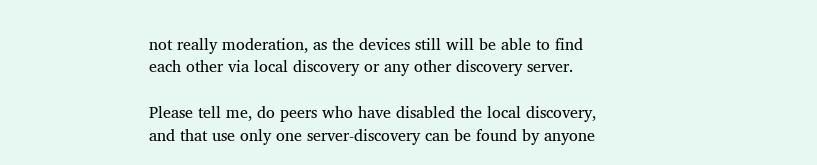not really moderation, as the devices still will be able to find each other via local discovery or any other discovery server.

Please tell me, do peers who have disabled the local discovery, and that use only one server-discovery can be found by anyone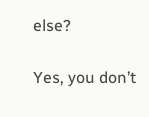else?

Yes, you don’t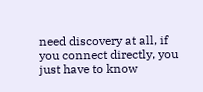need discovery at all, if you connect directly, you just have to know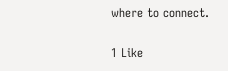where to connect.

1 Like